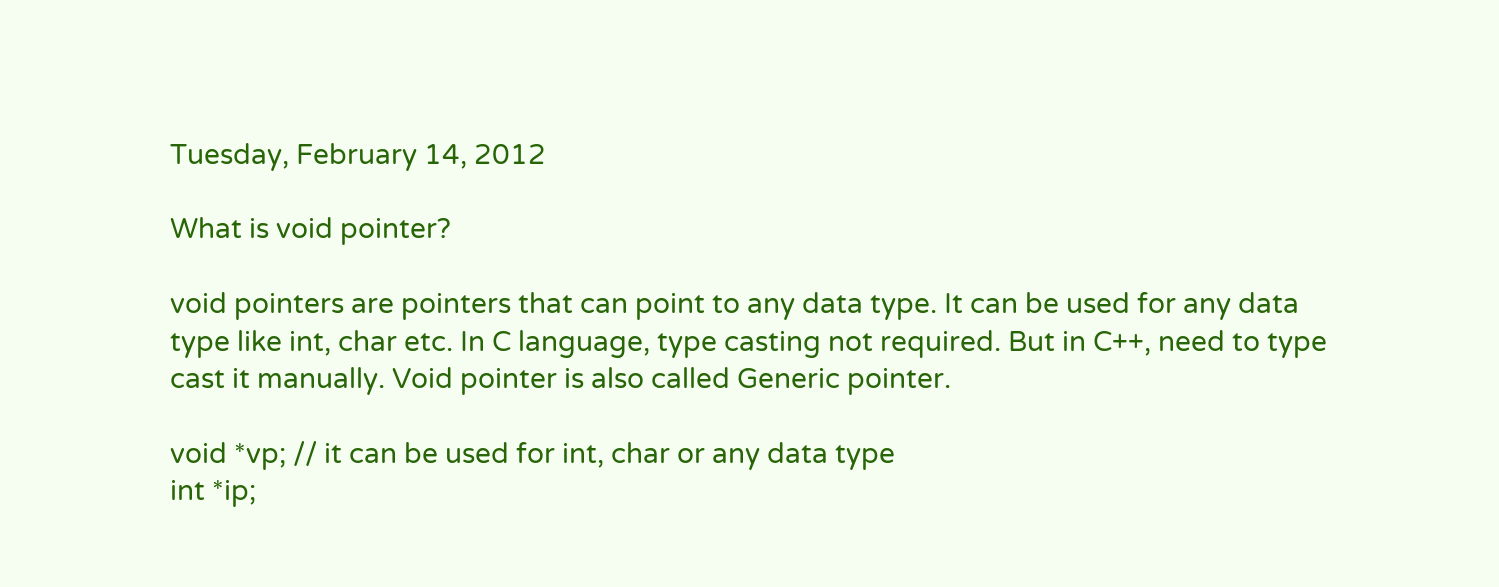Tuesday, February 14, 2012

What is void pointer?

void pointers are pointers that can point to any data type. It can be used for any data type like int, char etc. In C language, type casting not required. But in C++, need to type cast it manually. Void pointer is also called Generic pointer.

void *vp; // it can be used for int, char or any data type
int *ip;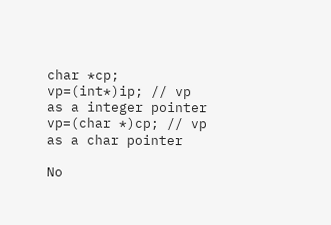char *cp;
vp=(int*)ip; // vp as a integer pointer
vp=(char *)cp; // vp as a char pointer

No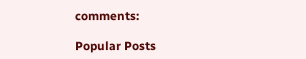comments:

Popular Posts